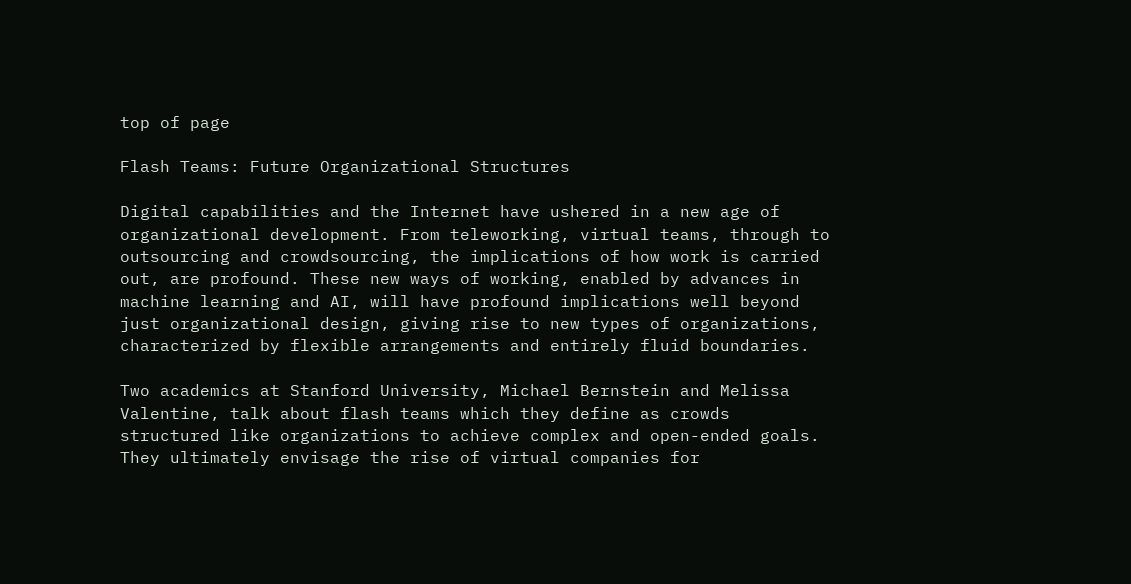top of page

Flash Teams: Future Organizational Structures

Digital capabilities and the Internet have ushered in a new age of organizational development. From teleworking, virtual teams, through to outsourcing and crowdsourcing, the implications of how work is carried out, are profound. These new ways of working, enabled by advances in machine learning and AI, will have profound implications well beyond just organizational design, giving rise to new types of organizations, characterized by flexible arrangements and entirely fluid boundaries.

Two academics at Stanford University, Michael Bernstein and Melissa Valentine, talk about flash teams which they define as crowds structured like organizations to achieve complex and open-ended goals. They ultimately envisage the rise of virtual companies for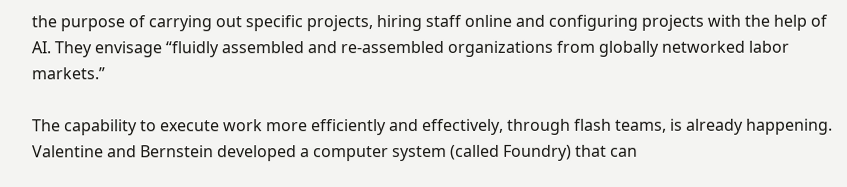the purpose of carrying out specific projects, hiring staff online and configuring projects with the help of AI. They envisage “fluidly assembled and re-assembled organizations from globally networked labor markets.”

The capability to execute work more efficiently and effectively, through flash teams, is already happening. Valentine and Bernstein developed a computer system (called Foundry) that can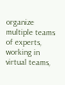organize multiple teams of experts, working in virtual teams,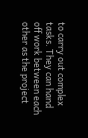to carry out complex tasks. They can hand off work between each other as the project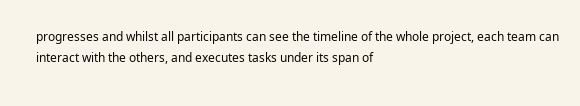progresses and whilst all participants can see the timeline of the whole project, each team can interact with the others, and executes tasks under its span of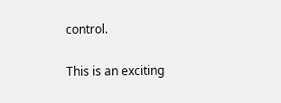control.

This is an exciting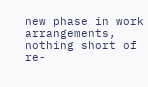new phase in work arrangements, nothing short of re-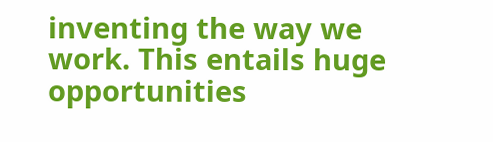inventing the way we work. This entails huge opportunities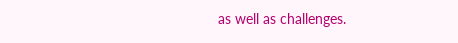as well as challenges.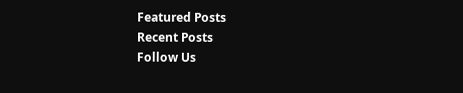Featured Posts
Recent Posts
Follow Us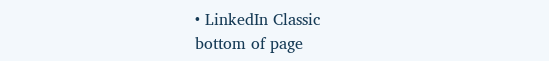• LinkedIn Classic
bottom of page